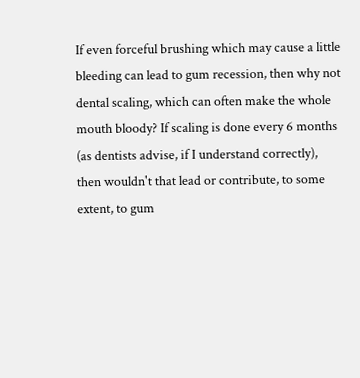If even forceful brushing which may cause a little bleeding can lead to gum recession, then why not dental scaling, which can often make the whole mouth bloody? If scaling is done every 6 months (as dentists advise, if I understand correctly), then wouldn't that lead or contribute, to some extent, to gum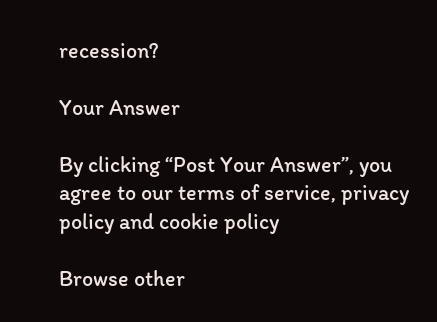recession?

Your Answer

By clicking “Post Your Answer”, you agree to our terms of service, privacy policy and cookie policy

Browse other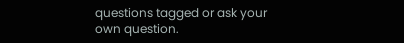questions tagged or ask your own question.